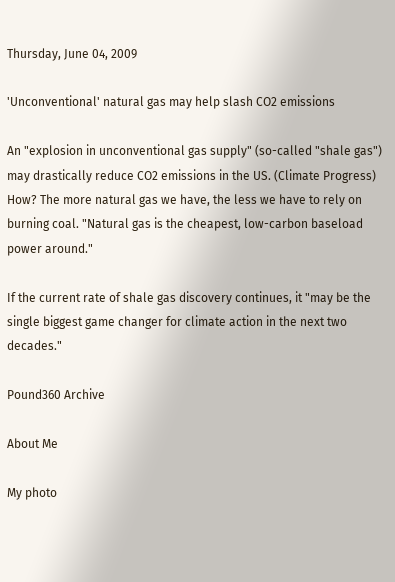Thursday, June 04, 2009

'Unconventional' natural gas may help slash CO2 emissions

An "explosion in unconventional gas supply" (so-called "shale gas") may drastically reduce CO2 emissions in the US. (Climate Progress) How? The more natural gas we have, the less we have to rely on burning coal. "Natural gas is the cheapest, low-carbon baseload power around."

If the current rate of shale gas discovery continues, it "may be the single biggest game changer for climate action in the next two decades."

Pound360 Archive

About Me

My photo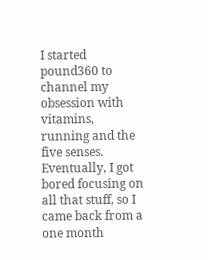I started pound360 to channel my obsession with vitamins, running and the five senses. Eventually, I got bored focusing on all that stuff, so I came back from a one month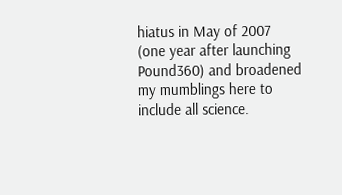hiatus in May of 2007 (one year after launching Pound360) and broadened my mumblings here to include all science.